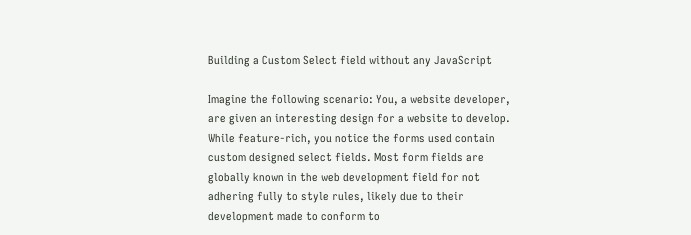Building a Custom Select field without any JavaScript

Imagine the following scenario: You, a website developer, are given an interesting design for a website to develop. While feature-rich, you notice the forms used contain custom designed select fields. Most form fields are globally known in the web development field for not adhering fully to style rules, likely due to their development made to conform to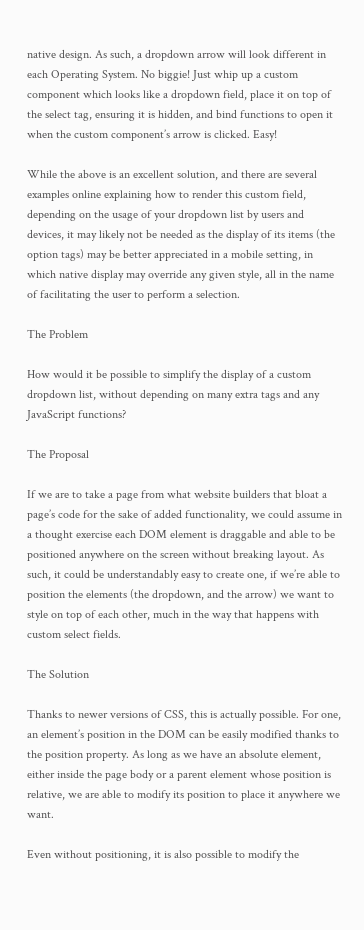native design. As such, a dropdown arrow will look different in each Operating System. No biggie! Just whip up a custom component which looks like a dropdown field, place it on top of the select tag, ensuring it is hidden, and bind functions to open it when the custom component’s arrow is clicked. Easy!

While the above is an excellent solution, and there are several examples online explaining how to render this custom field, depending on the usage of your dropdown list by users and devices, it may likely not be needed as the display of its items (the option tags) may be better appreciated in a mobile setting, in which native display may override any given style, all in the name of facilitating the user to perform a selection.

The Problem

How would it be possible to simplify the display of a custom dropdown list, without depending on many extra tags and any JavaScript functions?

The Proposal

If we are to take a page from what website builders that bloat a page’s code for the sake of added functionality, we could assume in a thought exercise each DOM element is draggable and able to be positioned anywhere on the screen without breaking layout. As such, it could be understandably easy to create one, if we’re able to position the elements (the dropdown, and the arrow) we want to style on top of each other, much in the way that happens with custom select fields.

The Solution

Thanks to newer versions of CSS, this is actually possible. For one, an element’s position in the DOM can be easily modified thanks to the position property. As long as we have an absolute element, either inside the page body or a parent element whose position is relative, we are able to modify its position to place it anywhere we want.

Even without positioning, it is also possible to modify the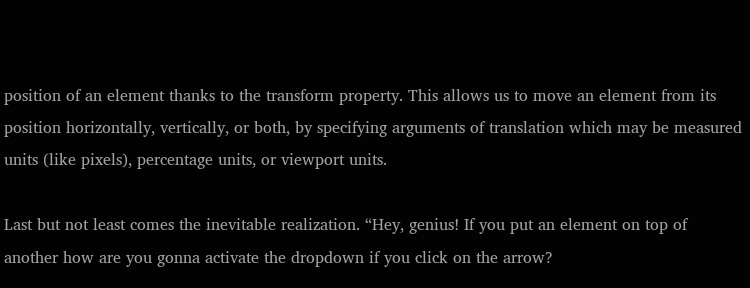position of an element thanks to the transform property. This allows us to move an element from its position horizontally, vertically, or both, by specifying arguments of translation which may be measured units (like pixels), percentage units, or viewport units.

Last but not least comes the inevitable realization. “Hey, genius! If you put an element on top of another how are you gonna activate the dropdown if you click on the arrow?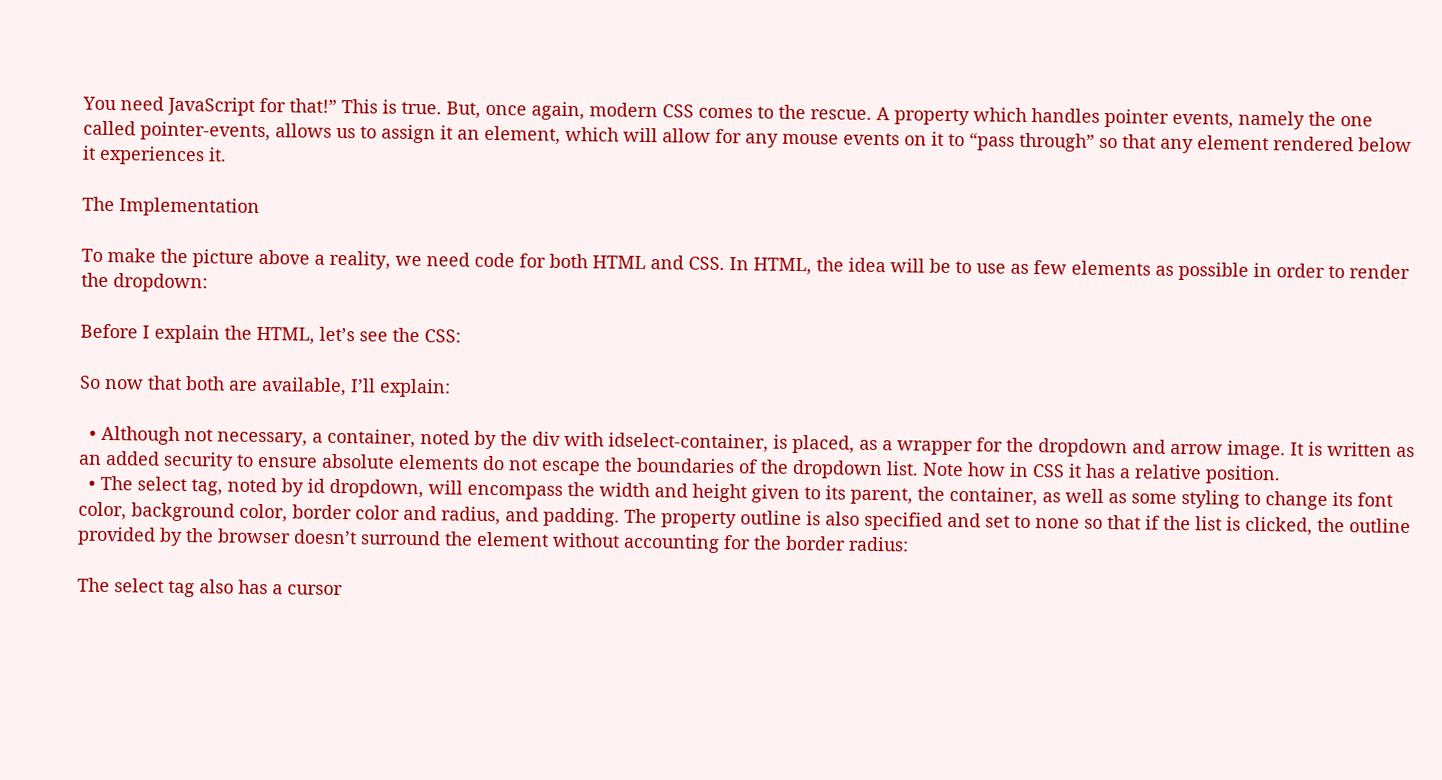You need JavaScript for that!” This is true. But, once again, modern CSS comes to the rescue. A property which handles pointer events, namely the one called pointer-events, allows us to assign it an element, which will allow for any mouse events on it to “pass through” so that any element rendered below it experiences it.

The Implementation

To make the picture above a reality, we need code for both HTML and CSS. In HTML, the idea will be to use as few elements as possible in order to render the dropdown:

Before I explain the HTML, let’s see the CSS:

So now that both are available, I’ll explain:

  • Although not necessary, a container, noted by the div with idselect-container, is placed, as a wrapper for the dropdown and arrow image. It is written as an added security to ensure absolute elements do not escape the boundaries of the dropdown list. Note how in CSS it has a relative position.
  • The select tag, noted by id dropdown, will encompass the width and height given to its parent, the container, as well as some styling to change its font color, background color, border color and radius, and padding. The property outline is also specified and set to none so that if the list is clicked, the outline provided by the browser doesn’t surround the element without accounting for the border radius:

The select tag also has a cursor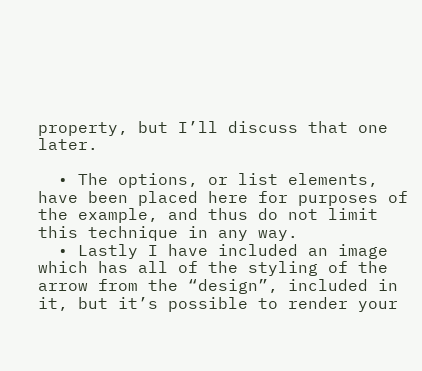property, but I’ll discuss that one later.

  • The options, or list elements, have been placed here for purposes of the example, and thus do not limit this technique in any way.
  • Lastly I have included an image which has all of the styling of the arrow from the “design”, included in it, but it’s possible to render your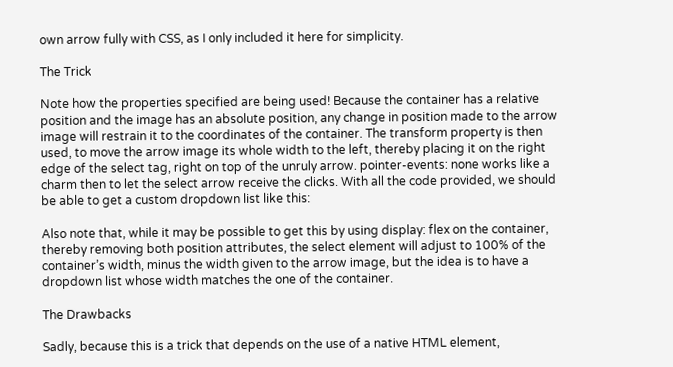own arrow fully with CSS, as I only included it here for simplicity.

The Trick

Note how the properties specified are being used! Because the container has a relative position and the image has an absolute position, any change in position made to the arrow image will restrain it to the coordinates of the container. The transform property is then used, to move the arrow image its whole width to the left, thereby placing it on the right edge of the select tag, right on top of the unruly arrow. pointer-events: none works like a charm then to let the select arrow receive the clicks. With all the code provided, we should be able to get a custom dropdown list like this:

Also note that, while it may be possible to get this by using display: flex on the container, thereby removing both position attributes, the select element will adjust to 100% of the container’s width, minus the width given to the arrow image, but the idea is to have a dropdown list whose width matches the one of the container.

The Drawbacks

Sadly, because this is a trick that depends on the use of a native HTML element,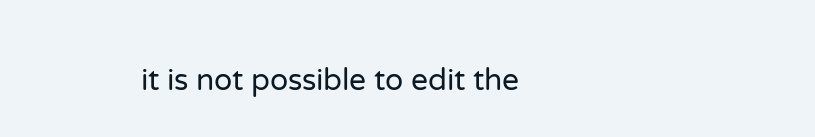it is not possible to edit the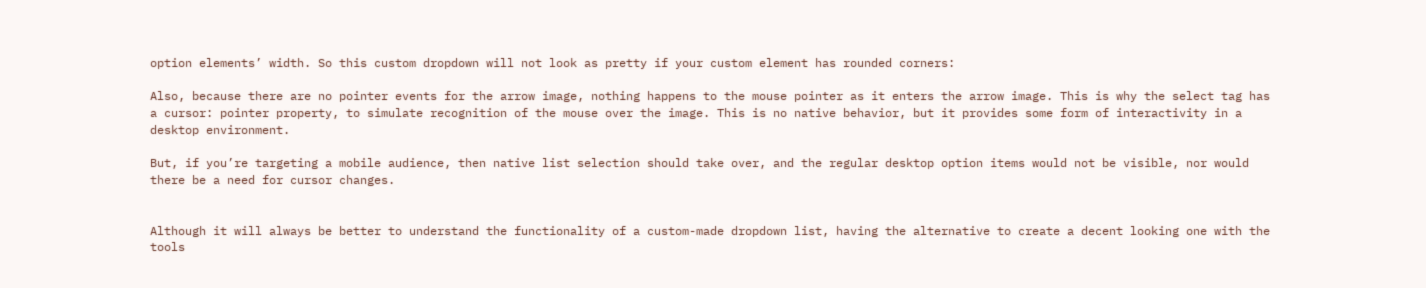option elements’ width. So this custom dropdown will not look as pretty if your custom element has rounded corners:

Also, because there are no pointer events for the arrow image, nothing happens to the mouse pointer as it enters the arrow image. This is why the select tag has a cursor: pointer property, to simulate recognition of the mouse over the image. This is no native behavior, but it provides some form of interactivity in a desktop environment.

But, if you’re targeting a mobile audience, then native list selection should take over, and the regular desktop option items would not be visible, nor would there be a need for cursor changes.


Although it will always be better to understand the functionality of a custom-made dropdown list, having the alternative to create a decent looking one with the tools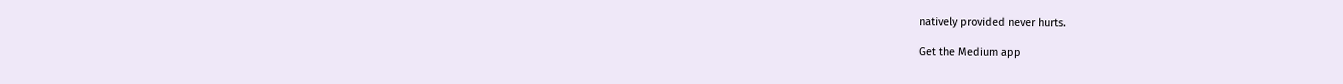natively provided never hurts.

Get the Medium app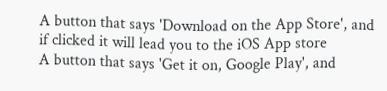A button that says 'Download on the App Store', and if clicked it will lead you to the iOS App store
A button that says 'Get it on, Google Play', and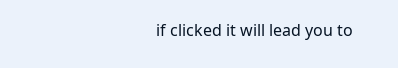if clicked it will lead you to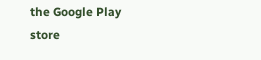the Google Play store